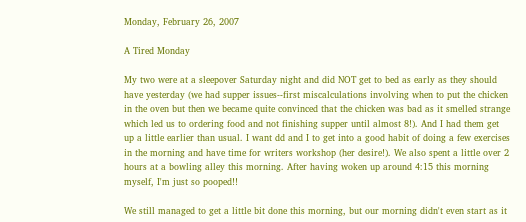Monday, February 26, 2007

A Tired Monday

My two were at a sleepover Saturday night and did NOT get to bed as early as they should have yesterday (we had supper issues--first miscalculations involving when to put the chicken in the oven but then we became quite convinced that the chicken was bad as it smelled strange which led us to ordering food and not finishing supper until almost 8!). And I had them get up a little earlier than usual. I want dd and I to get into a good habit of doing a few exercises in the morning and have time for writers workshop (her desire!). We also spent a little over 2 hours at a bowling alley this morning. After having woken up around 4:15 this morning myself, I'm just so pooped!!

We still managed to get a little bit done this morning, but our morning didn't even start as it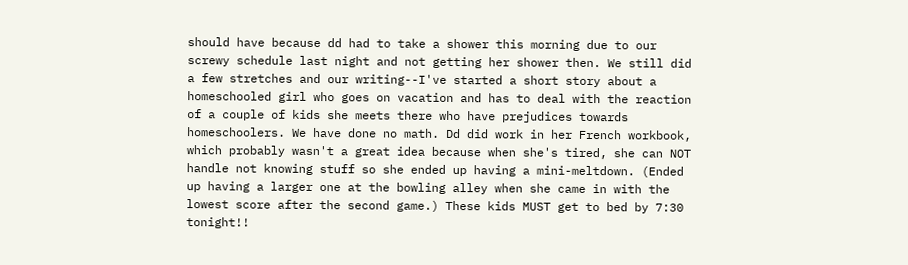should have because dd had to take a shower this morning due to our screwy schedule last night and not getting her shower then. We still did a few stretches and our writing--I've started a short story about a homeschooled girl who goes on vacation and has to deal with the reaction of a couple of kids she meets there who have prejudices towards homeschoolers. We have done no math. Dd did work in her French workbook, which probably wasn't a great idea because when she's tired, she can NOT handle not knowing stuff so she ended up having a mini-meltdown. (Ended up having a larger one at the bowling alley when she came in with the lowest score after the second game.) These kids MUST get to bed by 7:30 tonight!!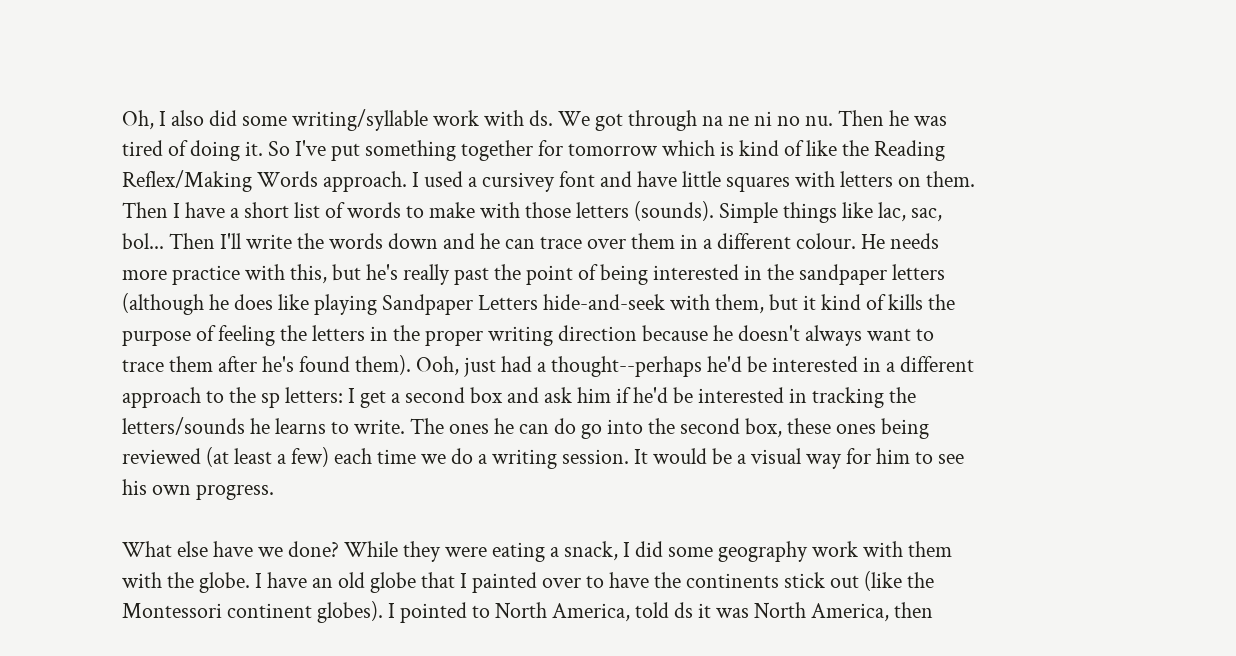Oh, I also did some writing/syllable work with ds. We got through na ne ni no nu. Then he was tired of doing it. So I've put something together for tomorrow which is kind of like the Reading Reflex/Making Words approach. I used a cursivey font and have little squares with letters on them. Then I have a short list of words to make with those letters (sounds). Simple things like lac, sac, bol... Then I'll write the words down and he can trace over them in a different colour. He needs more practice with this, but he's really past the point of being interested in the sandpaper letters (although he does like playing Sandpaper Letters hide-and-seek with them, but it kind of kills the purpose of feeling the letters in the proper writing direction because he doesn't always want to trace them after he's found them). Ooh, just had a thought--perhaps he'd be interested in a different approach to the sp letters: I get a second box and ask him if he'd be interested in tracking the letters/sounds he learns to write. The ones he can do go into the second box, these ones being reviewed (at least a few) each time we do a writing session. It would be a visual way for him to see his own progress.

What else have we done? While they were eating a snack, I did some geography work with them with the globe. I have an old globe that I painted over to have the continents stick out (like the Montessori continent globes). I pointed to North America, told ds it was North America, then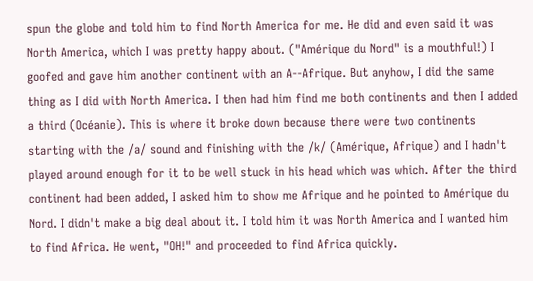spun the globe and told him to find North America for me. He did and even said it was North America, which I was pretty happy about. ("Amérique du Nord" is a mouthful!) I goofed and gave him another continent with an A--Afrique. But anyhow, I did the same thing as I did with North America. I then had him find me both continents and then I added a third (Océanie). This is where it broke down because there were two continents starting with the /a/ sound and finishing with the /k/ (Amérique, Afrique) and I hadn't played around enough for it to be well stuck in his head which was which. After the third continent had been added, I asked him to show me Afrique and he pointed to Amérique du Nord. I didn't make a big deal about it. I told him it was North America and I wanted him to find Africa. He went, "OH!" and proceeded to find Africa quickly.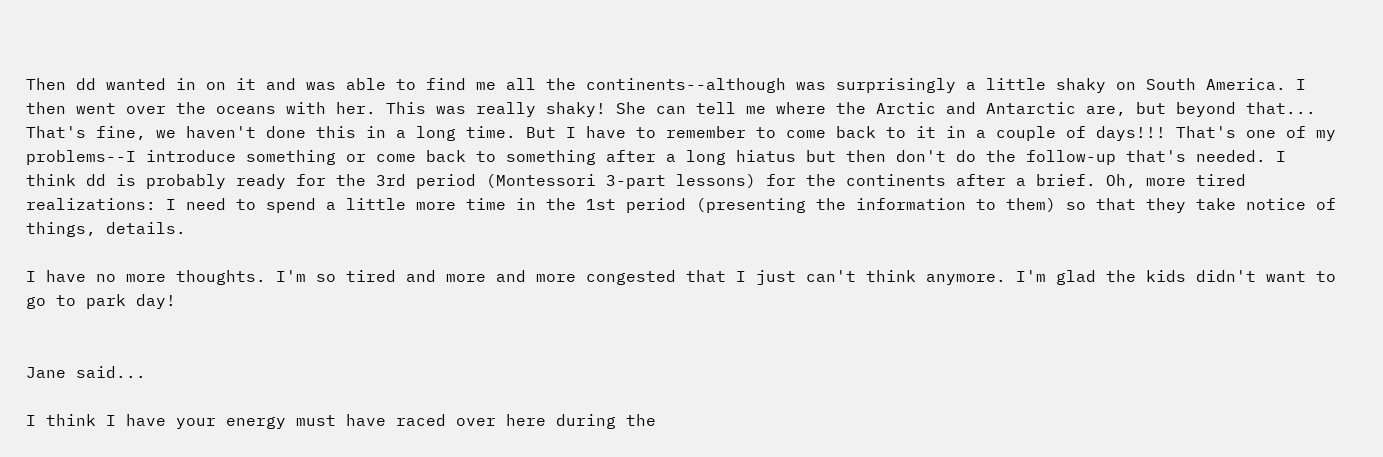Then dd wanted in on it and was able to find me all the continents--although was surprisingly a little shaky on South America. I then went over the oceans with her. This was really shaky! She can tell me where the Arctic and Antarctic are, but beyond that... That's fine, we haven't done this in a long time. But I have to remember to come back to it in a couple of days!!! That's one of my problems--I introduce something or come back to something after a long hiatus but then don't do the follow-up that's needed. I think dd is probably ready for the 3rd period (Montessori 3-part lessons) for the continents after a brief. Oh, more tired realizations: I need to spend a little more time in the 1st period (presenting the information to them) so that they take notice of things, details.

I have no more thoughts. I'm so tired and more and more congested that I just can't think anymore. I'm glad the kids didn't want to go to park day!


Jane said...

I think I have your energy must have raced over here during the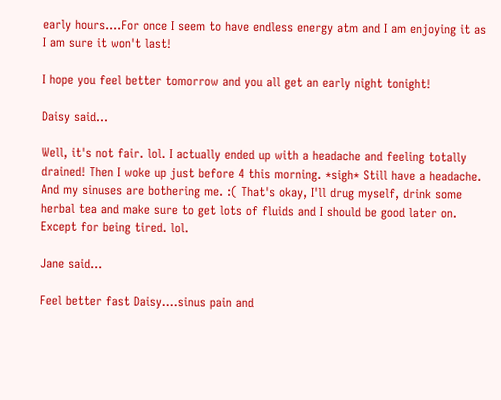early hours....For once I seem to have endless energy atm and I am enjoying it as I am sure it won't last!

I hope you feel better tomorrow and you all get an early night tonight!

Daisy said...

Well, it's not fair. lol. I actually ended up with a headache and feeling totally drained! Then I woke up just before 4 this morning. *sigh* Still have a headache. And my sinuses are bothering me. :( That's okay, I'll drug myself, drink some herbal tea and make sure to get lots of fluids and I should be good later on. Except for being tired. lol.

Jane said...

Feel better fast Daisy....sinus pain and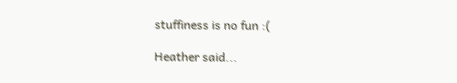stuffiness is no fun :(

Heather said...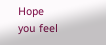Hope you feel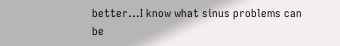better...I know what sinus problems can be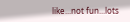like...not fun...lots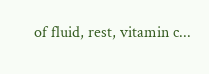of fluid, rest, vitamin c...